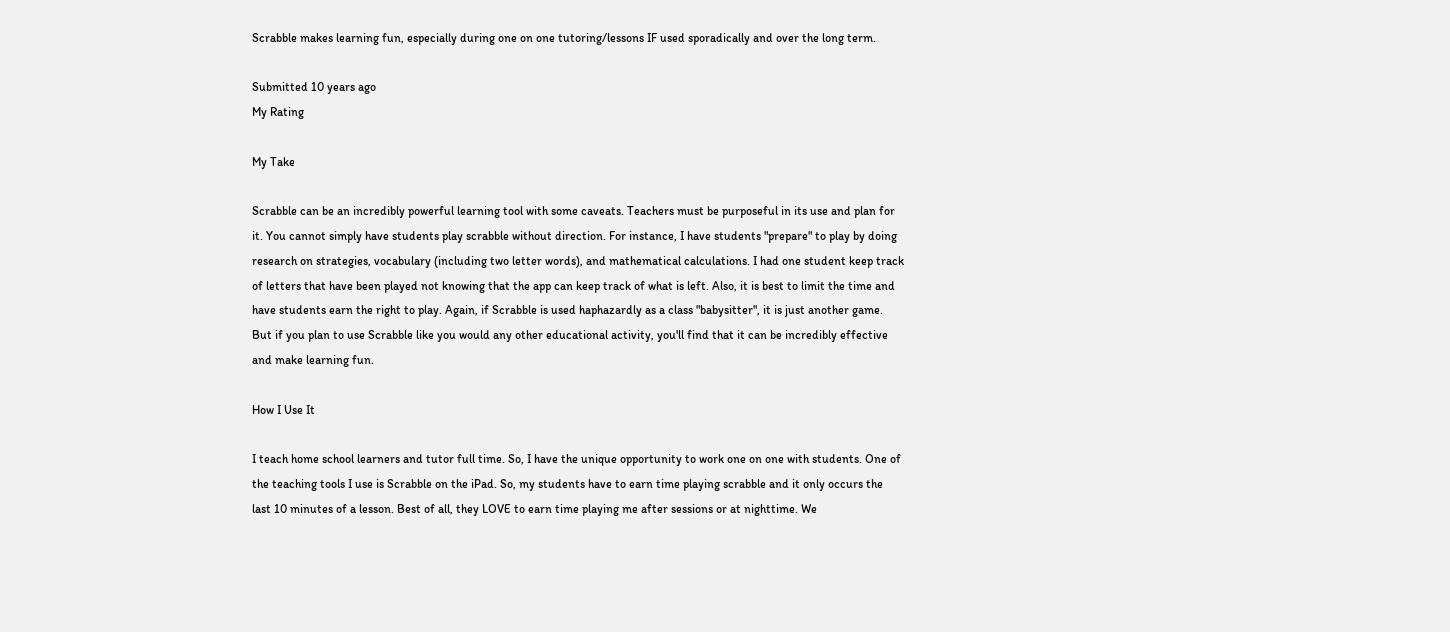Scrabble makes learning fun, especially during one on one tutoring/lessons IF used sporadically and over the long term.

Submitted 10 years ago
My Rating

My Take

Scrabble can be an incredibly powerful learning tool with some caveats. Teachers must be purposeful in its use and plan for it. You cannot simply have students play scrabble without direction. For instance, I have students "prepare" to play by doing research on strategies, vocabulary (including two letter words), and mathematical calculations. I had one student keep track of letters that have been played not knowing that the app can keep track of what is left. Also, it is best to limit the time and have students earn the right to play. Again, if Scrabble is used haphazardly as a class "babysitter", it is just another game. But if you plan to use Scrabble like you would any other educational activity, you'll find that it can be incredibly effective and make learning fun.

How I Use It

I teach home school learners and tutor full time. So, I have the unique opportunity to work one on one with students. One of the teaching tools I use is Scrabble on the iPad. So, my students have to earn time playing scrabble and it only occurs the last 10 minutes of a lesson. Best of all, they LOVE to earn time playing me after sessions or at nighttime. We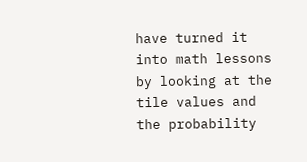have turned it into math lessons by looking at the tile values and the probability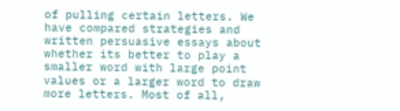of pulling certain letters. We have compared strategies and written persuasive essays about whether its better to play a smaller word with large point values or a larger word to draw more letters. Most of all,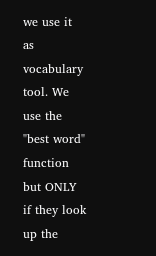we use it as vocabulary tool. We use the "best word" function but ONLY if they look up the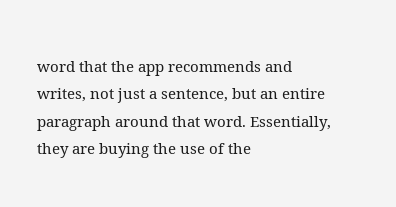word that the app recommends and writes, not just a sentence, but an entire paragraph around that word. Essentially, they are buying the use of the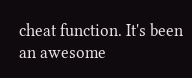cheat function. It's been an awesome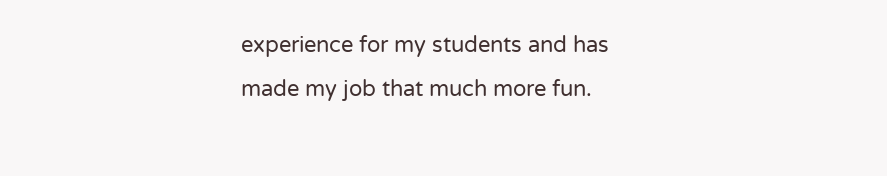experience for my students and has made my job that much more fun.